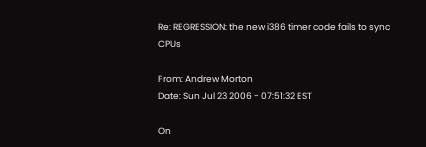Re: REGRESSION: the new i386 timer code fails to sync CPUs

From: Andrew Morton
Date: Sun Jul 23 2006 - 07:51:32 EST

On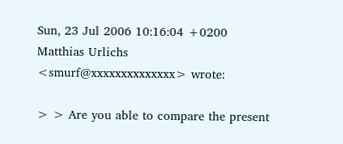Sun, 23 Jul 2006 10:16:04 +0200
Matthias Urlichs <smurf@xxxxxxxxxxxxxx> wrote:

> > Are you able to compare the present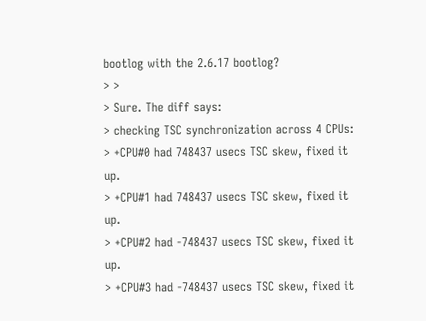bootlog with the 2.6.17 bootlog?
> >
> Sure. The diff says:
> checking TSC synchronization across 4 CPUs:
> +CPU#0 had 748437 usecs TSC skew, fixed it up.
> +CPU#1 had 748437 usecs TSC skew, fixed it up.
> +CPU#2 had -748437 usecs TSC skew, fixed it up.
> +CPU#3 had -748437 usecs TSC skew, fixed it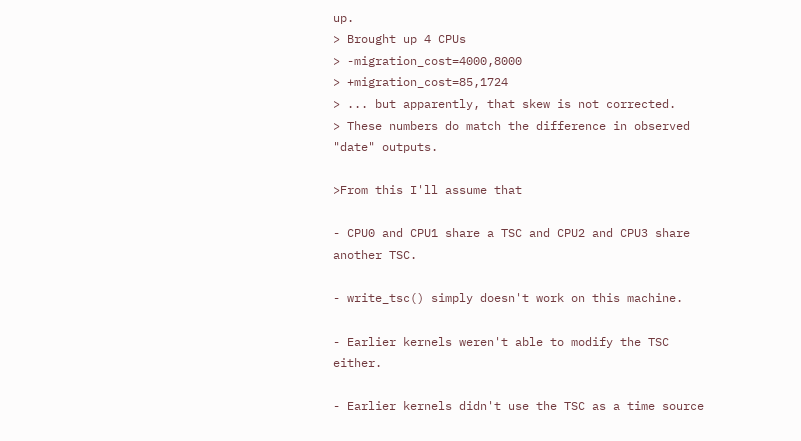up.
> Brought up 4 CPUs
> -migration_cost=4000,8000
> +migration_cost=85,1724
> ... but apparently, that skew is not corrected.
> These numbers do match the difference in observed "date" outputs.

>From this I'll assume that

- CPU0 and CPU1 share a TSC and CPU2 and CPU3 share another TSC.

- write_tsc() simply doesn't work on this machine.

- Earlier kernels weren't able to modify the TSC either.

- Earlier kernels didn't use the TSC as a time source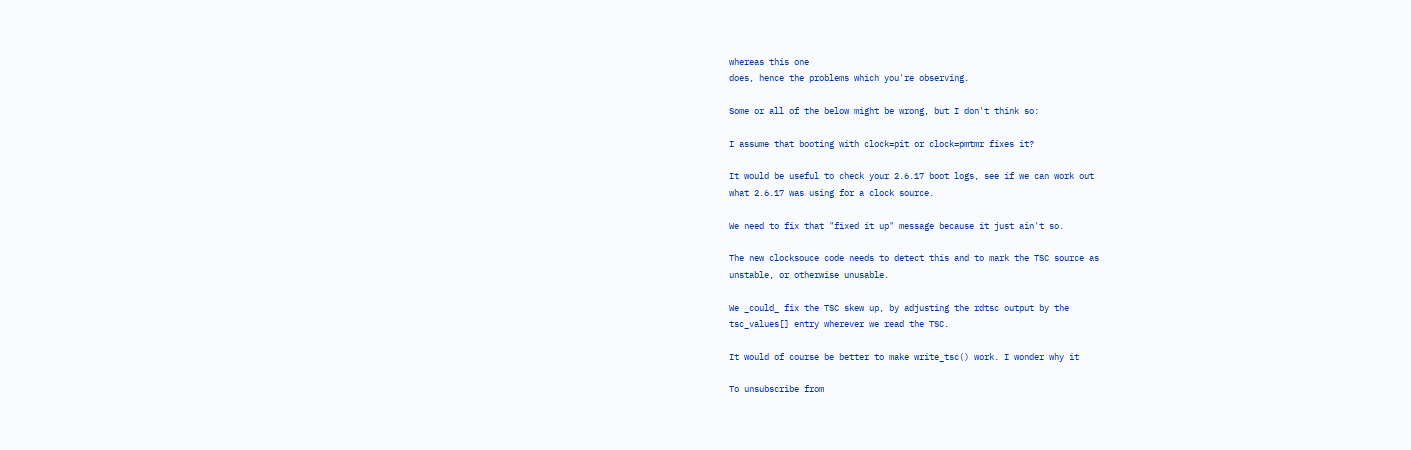whereas this one
does, hence the problems which you're observing.

Some or all of the below might be wrong, but I don't think so:

I assume that booting with clock=pit or clock=pmtmr fixes it?

It would be useful to check your 2.6.17 boot logs, see if we can work out
what 2.6.17 was using for a clock source.

We need to fix that "fixed it up" message because it just ain't so.

The new clocksouce code needs to detect this and to mark the TSC source as
unstable, or otherwise unusable.

We _could_ fix the TSC skew up, by adjusting the rdtsc output by the
tsc_values[] entry wherever we read the TSC.

It would of course be better to make write_tsc() work. I wonder why it

To unsubscribe from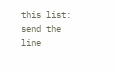this list: send the line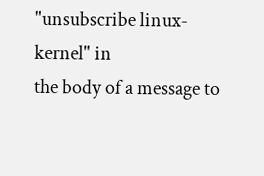"unsubscribe linux-kernel" in
the body of a message to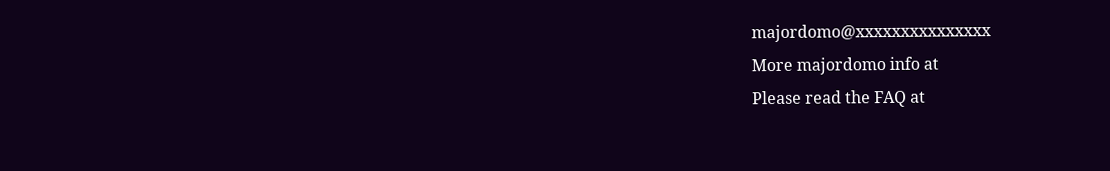majordomo@xxxxxxxxxxxxxxx
More majordomo info at
Please read the FAQ at